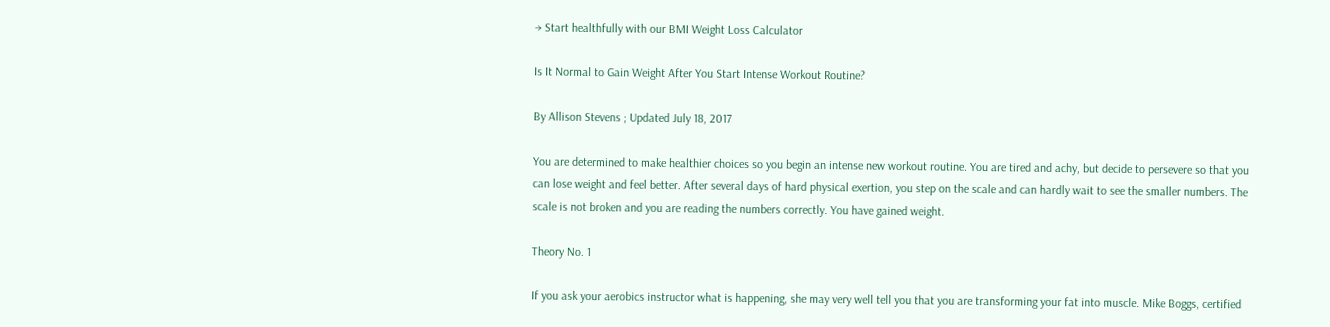→ Start healthfully with our BMI Weight Loss Calculator

Is It Normal to Gain Weight After You Start Intense Workout Routine?

By Allison Stevens ; Updated July 18, 2017

You are determined to make healthier choices so you begin an intense new workout routine. You are tired and achy, but decide to persevere so that you can lose weight and feel better. After several days of hard physical exertion, you step on the scale and can hardly wait to see the smaller numbers. The scale is not broken and you are reading the numbers correctly. You have gained weight.

Theory No. 1

If you ask your aerobics instructor what is happening, she may very well tell you that you are transforming your fat into muscle. Mike Boggs, certified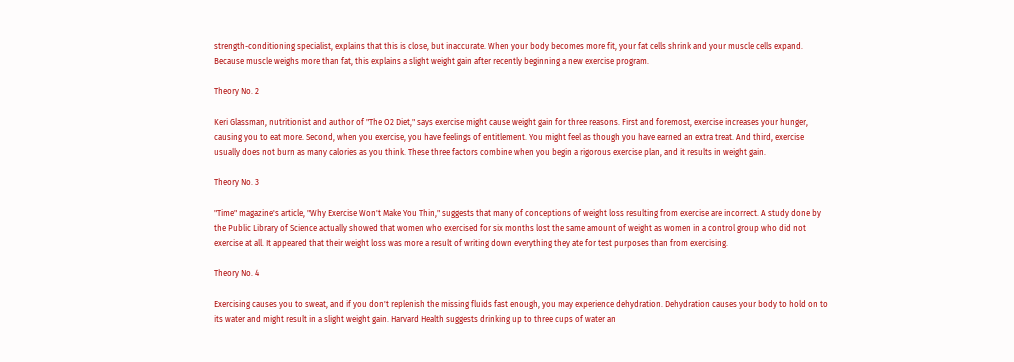strength-conditioning specialist, explains that this is close, but inaccurate. When your body becomes more fit, your fat cells shrink and your muscle cells expand. Because muscle weighs more than fat, this explains a slight weight gain after recently beginning a new exercise program.

Theory No. 2

Keri Glassman, nutritionist and author of "The O2 Diet," says exercise might cause weight gain for three reasons. First and foremost, exercise increases your hunger, causing you to eat more. Second, when you exercise, you have feelings of entitlement. You might feel as though you have earned an extra treat. And third, exercise usually does not burn as many calories as you think. These three factors combine when you begin a rigorous exercise plan, and it results in weight gain.

Theory No. 3

"Time" magazine's article, "Why Exercise Won't Make You Thin," suggests that many of conceptions of weight loss resulting from exercise are incorrect. A study done by the Public Library of Science actually showed that women who exercised for six months lost the same amount of weight as women in a control group who did not exercise at all. It appeared that their weight loss was more a result of writing down everything they ate for test purposes than from exercising.

Theory No. 4

Exercising causes you to sweat, and if you don't replenish the missing fluids fast enough, you may experience dehydration. Dehydration causes your body to hold on to its water and might result in a slight weight gain. Harvard Health suggests drinking up to three cups of water an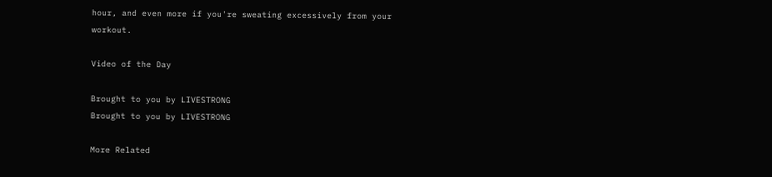hour, and even more if you're sweating excessively from your workout.

Video of the Day

Brought to you by LIVESTRONG
Brought to you by LIVESTRONG

More Related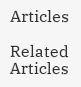Articles

Related Articles